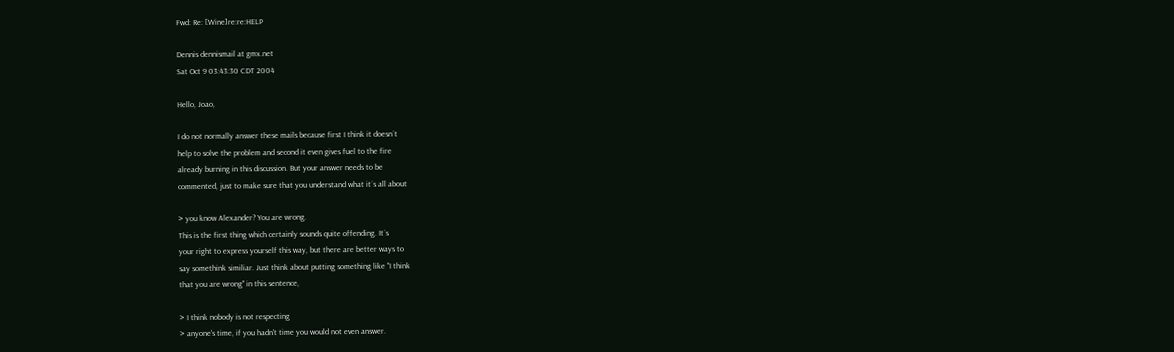Fwd: Re: [Wine]re:re:HELP

Dennis dennismail at gmx.net
Sat Oct 9 03:43:30 CDT 2004

Hello, Joao,

I do not normally answer these mails because first I think it doesn´t
help to solve the problem and second it even gives fuel to the fire
already burning in this discussion. But your answer needs to be
commented, just to make sure that you understand what it´s all about

> you know Alexander? You are wrong.
This is the first thing which certainly sounds quite offending. It´s
your right to express yourself this way, but there are better ways to
say somethink similiar. Just think about putting something like "I think
that you are wrong" in this sentence,

> I think nobody is not respecting
> anyone's time, if you hadn't time you would not even answer.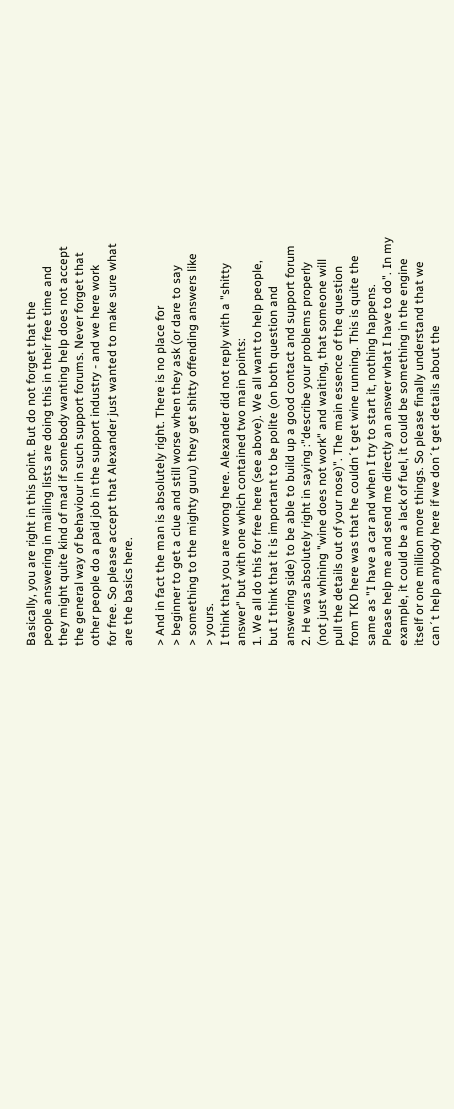Basically, you are right in this point. But do not forget that the
people answering in mailing lists are doing this in their free time and
they might quite kind of mad if somebody wanting help does not accept
the general way of behaviour in such support forums. Never forget that
other people do a paid job in the support industry - and we here work
for free. So please accept that Alexander just wanted to make sure what
are the basics here.

> And in fact the man is absolutely right. There is no place for
> beginner to get a clue and still worse when they ask (or dare to say
> something to the mighty guru) they get shitty offending answers like
> yours.
I think that you are wrong here. Alexander did not reply with a "shitty
answer" but with one which contained two main points:
1. We all do this for free here (see above). We all want to help people,
but I think that it is important to be polite (on both question and
answering side) to be able to build up a good contact and support forum
2. He was absolutely right in saying :"describe your problems properly
(not just whining "wine does not work" and waiting, that someone will
pull the details out of your nose)". The main essence of the question
from TKD here was that he couldn´t get wine running. This is quite the
same as "I have a car and when I try to start it, nothing happens.
Please help me and send me directly an answer what I have to do". In my
example, it could be a lack of fuel, it could be something in the engine
itself or one million more things. So please finally understand that we
can´t help anybody here if we don´t get details about the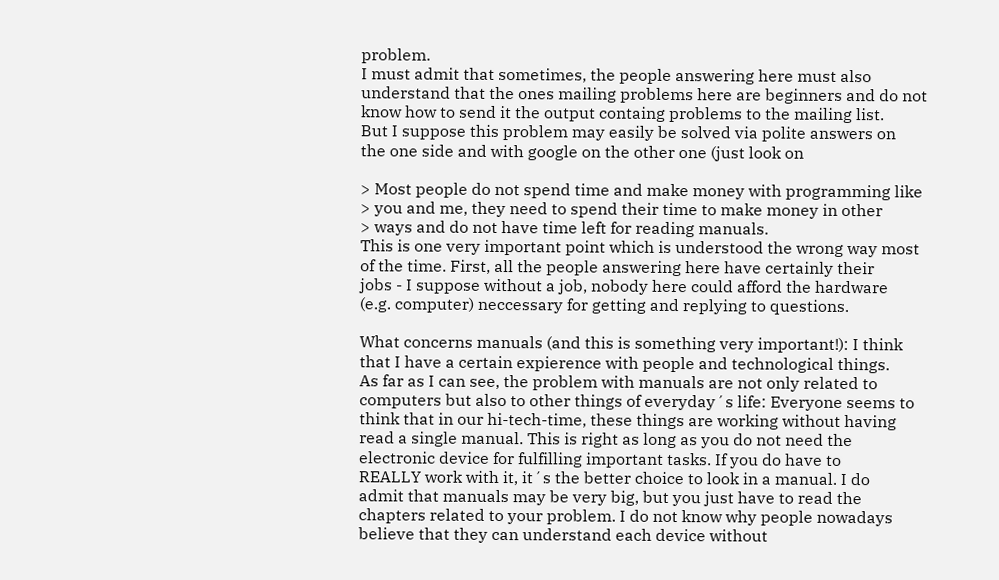problem.
I must admit that sometimes, the people answering here must also
understand that the ones mailing problems here are beginners and do not
know how to send it the output containg problems to the mailing list.
But I suppose this problem may easily be solved via polite answers on
the one side and with google on the other one (just look on

> Most people do not spend time and make money with programming like
> you and me, they need to spend their time to make money in other
> ways and do not have time left for reading manuals.
This is one very important point which is understood the wrong way most
of the time. First, all the people answering here have certainly their
jobs - I suppose without a job, nobody here could afford the hardware
(e.g. computer) neccessary for getting and replying to questions.

What concerns manuals (and this is something very important!): I think
that I have a certain expierence with people and technological things.
As far as I can see, the problem with manuals are not only related to
computers but also to other things of everyday´s life: Everyone seems to
think that in our hi-tech-time, these things are working without having
read a single manual. This is right as long as you do not need the
electronic device for fulfilling important tasks. If you do have to
REALLY work with it, it´s the better choice to look in a manual. I do
admit that manuals may be very big, but you just have to read the
chapters related to your problem. I do not know why people nowadays
believe that they can understand each device without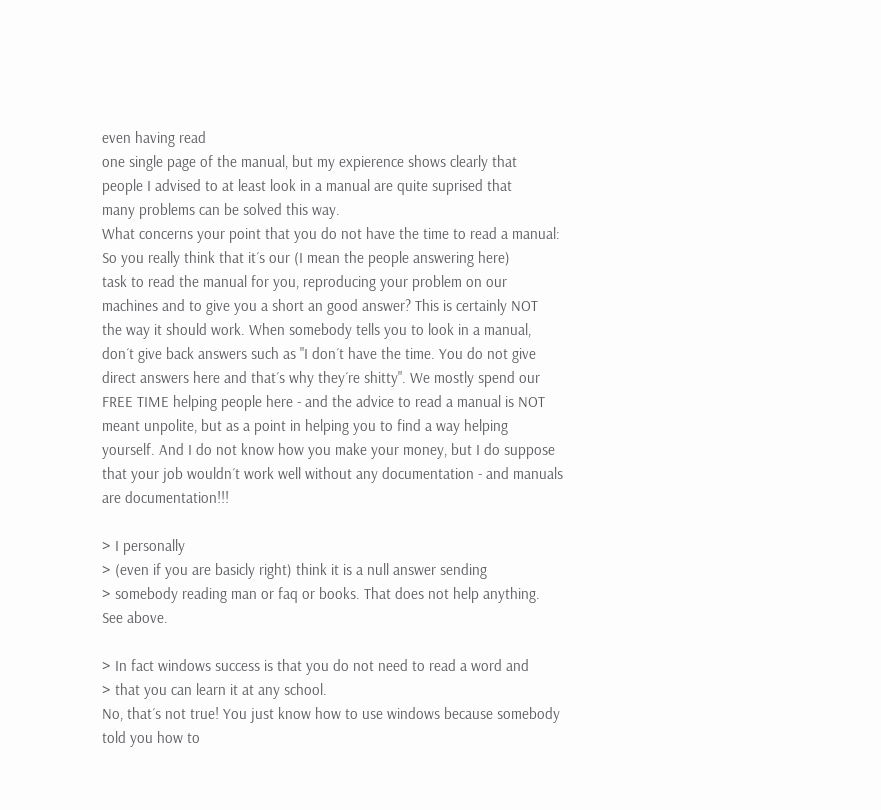even having read
one single page of the manual, but my expierence shows clearly that
people I advised to at least look in a manual are quite suprised that
many problems can be solved this way.
What concerns your point that you do not have the time to read a manual:
So you really think that it´s our (I mean the people answering here)
task to read the manual for you, reproducing your problem on our
machines and to give you a short an good answer? This is certainly NOT
the way it should work. When somebody tells you to look in a manual,
don´t give back answers such as "I don´t have the time. You do not give
direct answers here and that´s why they´re shitty". We mostly spend our
FREE TIME helping people here - and the advice to read a manual is NOT
meant unpolite, but as a point in helping you to find a way helping
yourself. And I do not know how you make your money, but I do suppose
that your job wouldn´t work well without any documentation - and manuals
are documentation!!!

> I personally
> (even if you are basicly right) think it is a null answer sending
> somebody reading man or faq or books. That does not help anything.
See above.

> In fact windows success is that you do not need to read a word and
> that you can learn it at any school.
No, that´s not true! You just know how to use windows because somebody
told you how to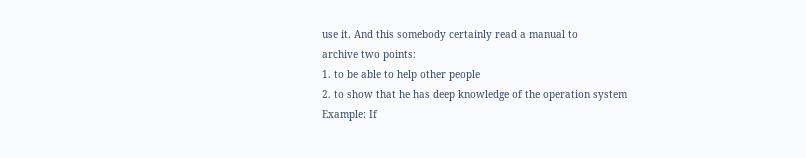use it. And this somebody certainly read a manual to
archive two points:
1. to be able to help other people
2. to show that he has deep knowledge of the operation system
Example: If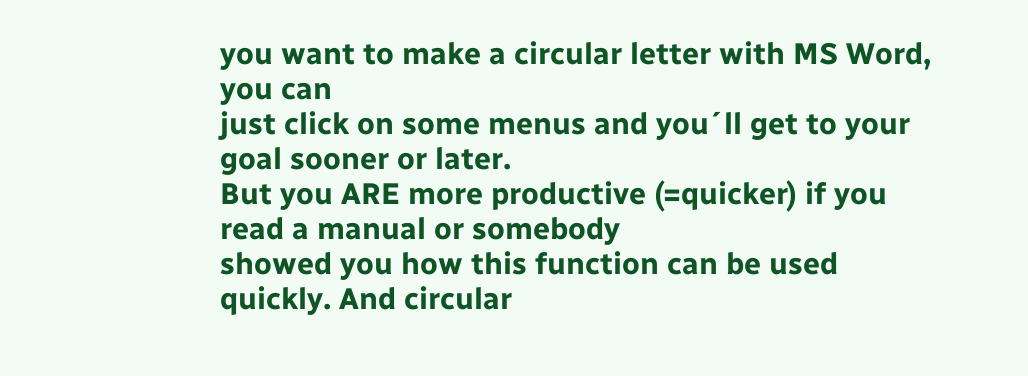you want to make a circular letter with MS Word, you can
just click on some menus and you´ll get to your goal sooner or later.
But you ARE more productive (=quicker) if you read a manual or somebody
showed you how this function can be used quickly. And circular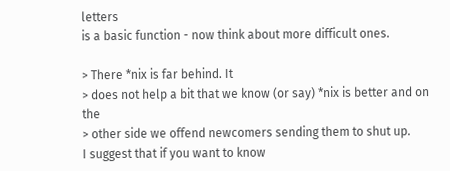letters
is a basic function - now think about more difficult ones.

> There *nix is far behind. It
> does not help a bit that we know (or say) *nix is better and on the
> other side we offend newcomers sending them to shut up.
I suggest that if you want to know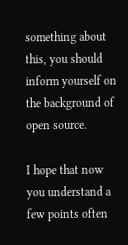something about this, you should inform yourself on the background of open source.

I hope that now you understand a few points often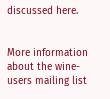discussed here.


More information about the wine-users mailing list